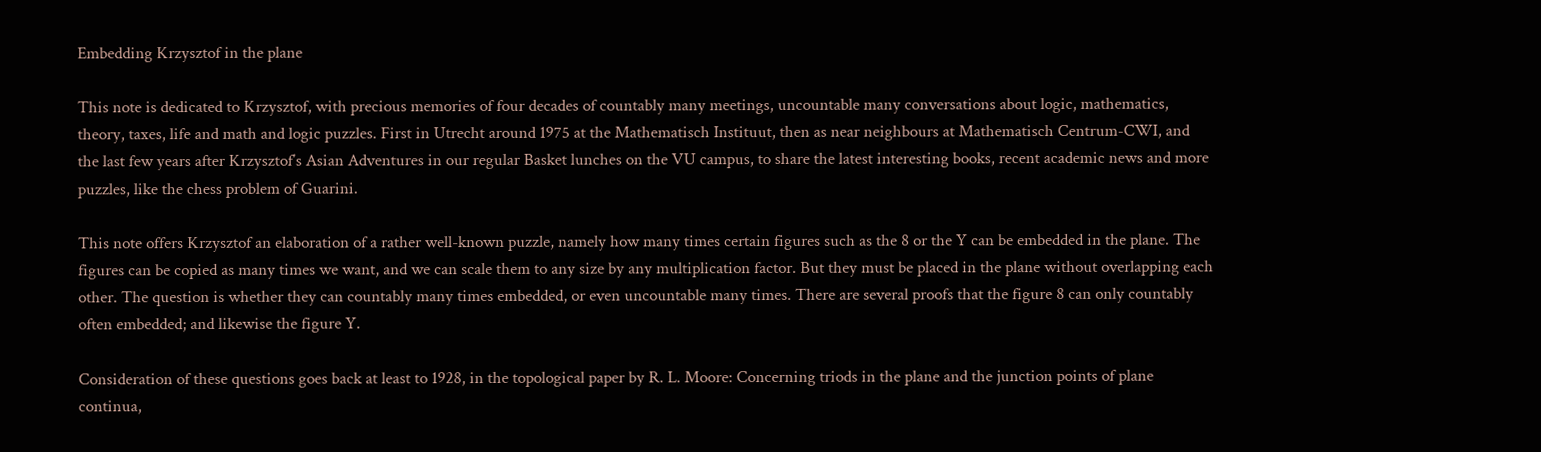Embedding Krzysztof in the plane

This note is dedicated to Krzysztof, with precious memories of four decades of countably many meetings, uncountable many conversations about logic, mathematics, theory, taxes, life and math and logic puzzles. First in Utrecht around 1975 at the Mathematisch Instituut, then as near neighbours at Mathematisch Centrum-CWI, and the last few years after Krzysztof’s Asian Adventures in our regular Basket lunches on the VU campus, to share the latest interesting books, recent academic news and more puzzles, like the chess problem of Guarini.

This note offers Krzysztof an elaboration of a rather well-known puzzle, namely how many times certain figures such as the 8 or the Y can be embedded in the plane. The figures can be copied as many times we want, and we can scale them to any size by any multiplication factor. But they must be placed in the plane without overlapping each other. The question is whether they can countably many times embedded, or even uncountable many times. There are several proofs that the figure 8 can only countably often embedded; and likewise the figure Y.

Consideration of these questions goes back at least to 1928, in the topological paper by R. L. Moore: Concerning triods in the plane and the junction points of plane continua,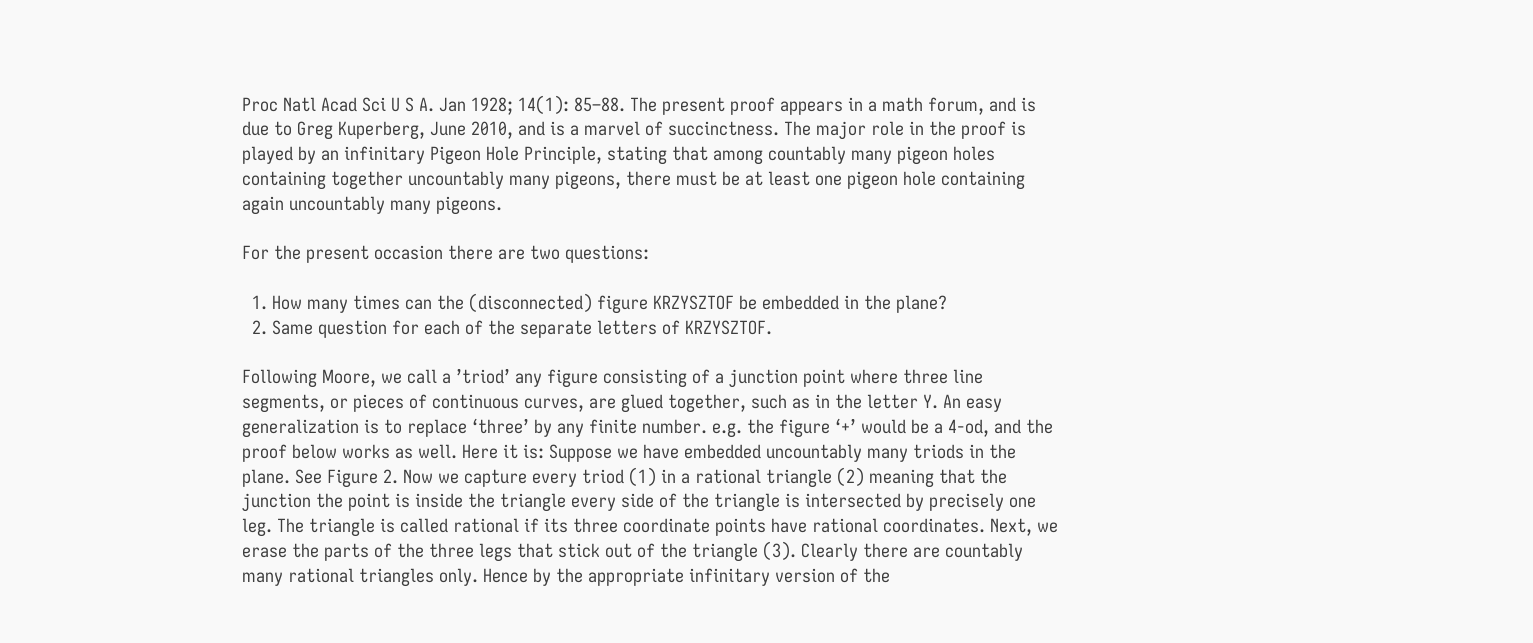Proc Natl Acad Sci U S A. Jan 1928; 14(1): 85–88. The present proof appears in a math forum, and is due to Greg Kuperberg, June 2010, and is a marvel of succinctness. The major role in the proof is played by an infinitary Pigeon Hole Principle, stating that among countably many pigeon holes containing together uncountably many pigeons, there must be at least one pigeon hole containing again uncountably many pigeons.

For the present occasion there are two questions:

  1. How many times can the (disconnected) figure KRZYSZTOF be embedded in the plane?
  2. Same question for each of the separate letters of KRZYSZTOF.

Following Moore, we call a ’triod’ any figure consisting of a junction point where three line segments, or pieces of continuous curves, are glued together, such as in the letter Y. An easy generalization is to replace ‘three’ by any finite number. e.g. the figure ‘+’ would be a 4-od, and the proof below works as well. Here it is: Suppose we have embedded uncountably many triods in the plane. See Figure 2. Now we capture every triod (1) in a rational triangle (2) meaning that the junction the point is inside the triangle every side of the triangle is intersected by precisely one leg. The triangle is called rational if its three coordinate points have rational coordinates. Next, we erase the parts of the three legs that stick out of the triangle (3). Clearly there are countably many rational triangles only. Hence by the appropriate infinitary version of the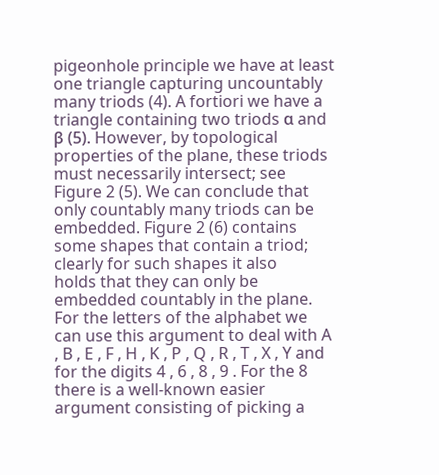pigeonhole principle we have at least one triangle capturing uncountably many triods (4). A fortiori we have a triangle containing two triods α and β (5). However, by topological properties of the plane, these triods must necessarily intersect; see Figure 2 (5). We can conclude that only countably many triods can be embedded. Figure 2 (6) contains some shapes that contain a triod; clearly for such shapes it also
holds that they can only be embedded countably in the plane. For the letters of the alphabet we can use this argument to deal with A , B , E , F , H , K , P , Q , R , T , X , Y and for the digits 4 , 6 , 8 , 9 . For the 8 there is a well-known easier argument consisting of picking a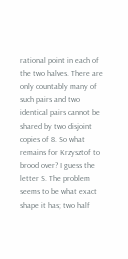rational point in each of the two halves. There are only countably many of such pairs and two identical pairs cannot be shared by two disjoint copies of 8. So what remains for Krzysztof to brood over? I guess the letter S. The problem seems to be what exact shape it has; two half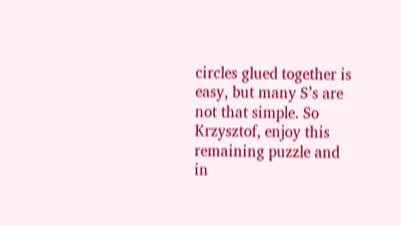circles glued together is easy, but many S’s are not that simple. So Krzysztof, enjoy this remaining puzzle and in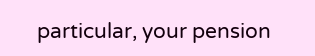particular, your pension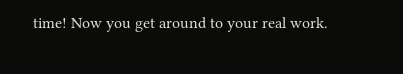time! Now you get around to your real work.